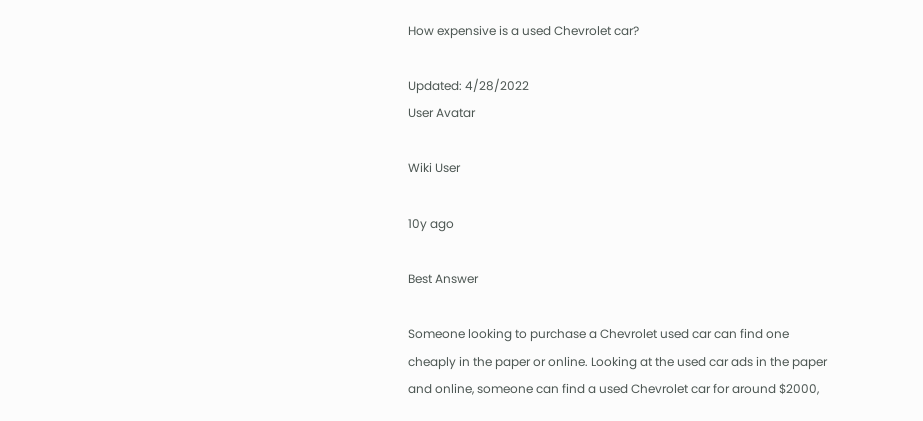How expensive is a used Chevrolet car?

Updated: 4/28/2022
User Avatar

Wiki User

10y ago

Best Answer

Someone looking to purchase a Chevrolet used car can find one cheaply in the paper or online. Looking at the used car ads in the paper and online, someone can find a used Chevrolet car for around $2000,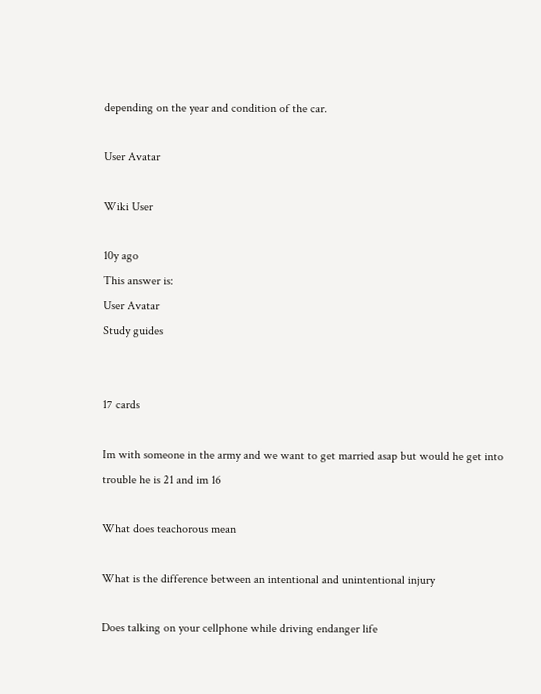depending on the year and condition of the car.

User Avatar

Wiki User

10y ago
This answer is:
User Avatar
Study guides


17 cards

Im with someone in the army and we want to get married asap but would he get into trouble he is 21 and im 16

What does teachorous mean

What is the difference between an intentional and unintentional injury

Does talking on your cellphone while driving endanger life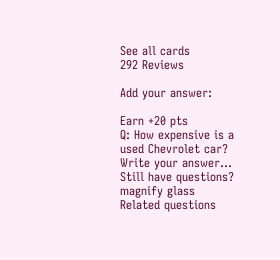See all cards
292 Reviews

Add your answer:

Earn +20 pts
Q: How expensive is a used Chevrolet car?
Write your answer...
Still have questions?
magnify glass
Related questions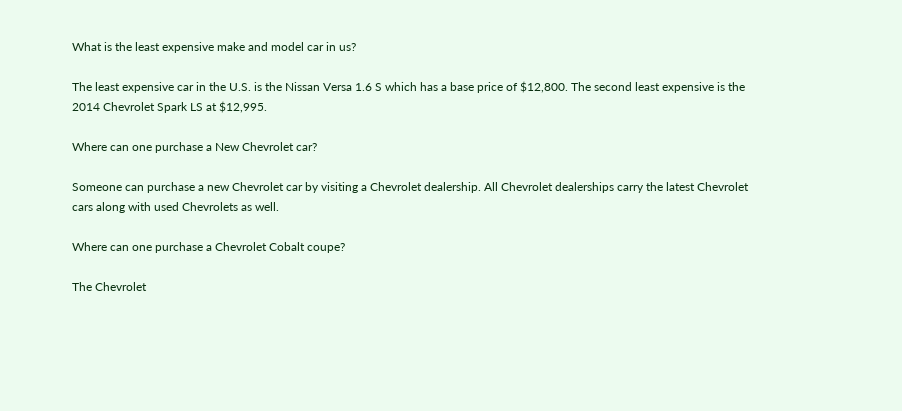What is the least expensive make and model car in us?

The least expensive car in the U.S. is the Nissan Versa 1.6 S which has a base price of $12,800. The second least expensive is the 2014 Chevrolet Spark LS at $12,995.

Where can one purchase a New Chevrolet car?

Someone can purchase a new Chevrolet car by visiting a Chevrolet dealership. All Chevrolet dealerships carry the latest Chevrolet cars along with used Chevrolets as well.

Where can one purchase a Chevrolet Cobalt coupe?

The Chevrolet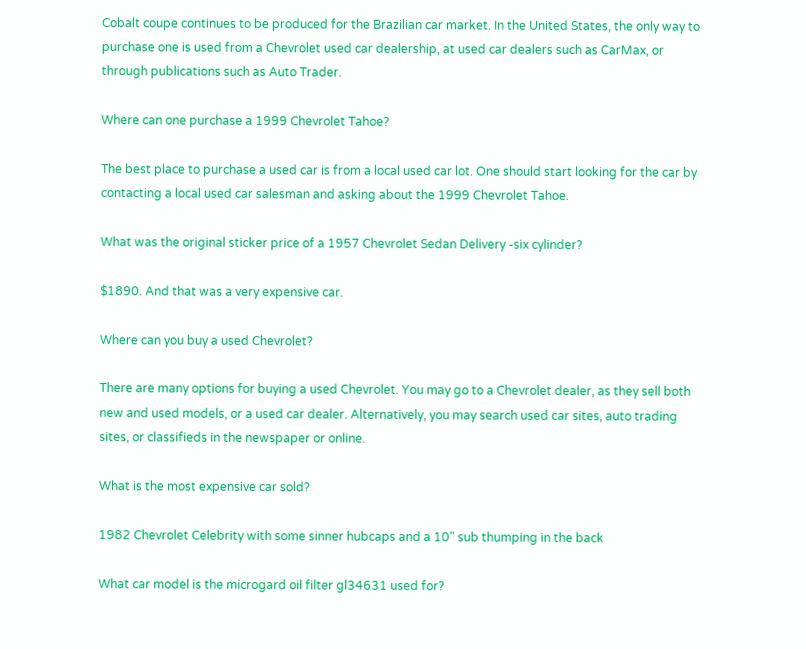Cobalt coupe continues to be produced for the Brazilian car market. In the United States, the only way to purchase one is used from a Chevrolet used car dealership, at used car dealers such as CarMax, or through publications such as Auto Trader.

Where can one purchase a 1999 Chevrolet Tahoe?

The best place to purchase a used car is from a local used car lot. One should start looking for the car by contacting a local used car salesman and asking about the 1999 Chevrolet Tahoe.

What was the original sticker price of a 1957 Chevrolet Sedan Delivery -six cylinder?

$1890. And that was a very expensive car.

Where can you buy a used Chevrolet?

There are many options for buying a used Chevrolet. You may go to a Chevrolet dealer, as they sell both new and used models, or a used car dealer. Alternatively, you may search used car sites, auto trading sites, or classifieds in the newspaper or online.

What is the most expensive car sold?

1982 Chevrolet Celebrity with some sinner hubcaps and a 10" sub thumping in the back

What car model is the microgard oil filter gl34631 used for?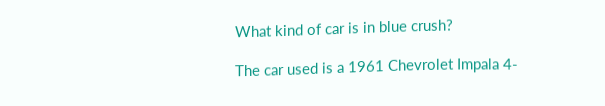What kind of car is in blue crush?

The car used is a 1961 Chevrolet Impala 4-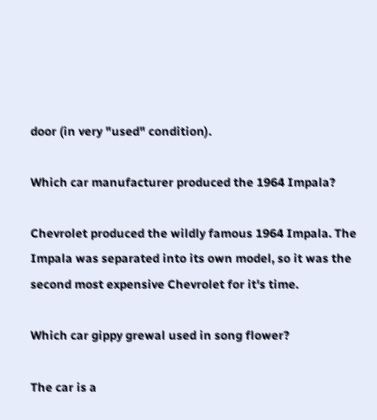door (in very "used" condition).

Which car manufacturer produced the 1964 Impala?

Chevrolet produced the wildly famous 1964 Impala. The Impala was separated into its own model, so it was the second most expensive Chevrolet for it's time.

Which car gippy grewal used in song flower?

The car is a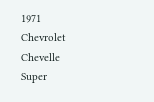1971 Chevrolet Chevelle Super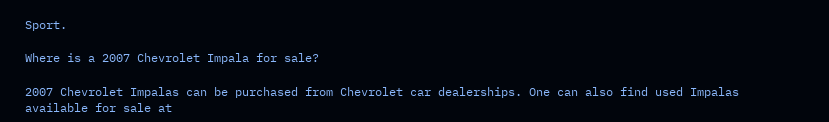Sport.

Where is a 2007 Chevrolet Impala for sale?

2007 Chevrolet Impalas can be purchased from Chevrolet car dealerships. One can also find used Impalas available for sale at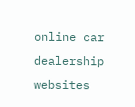online car dealership websites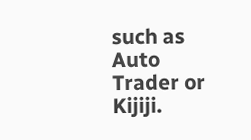such as Auto Trader or Kijiji.